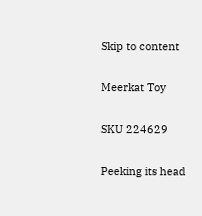Skip to content

Meerkat Toy

SKU 224629

Peeking its head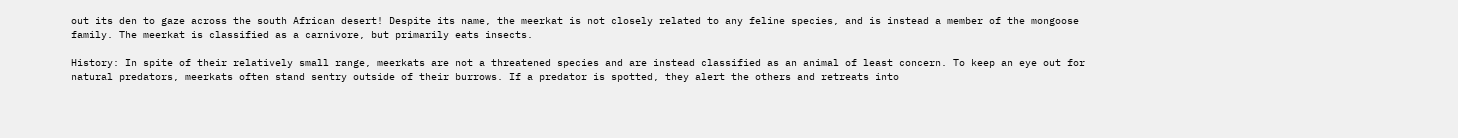out its den to gaze across the south African desert! Despite its name, the meerkat is not closely related to any feline species, and is instead a member of the mongoose family. The meerkat is classified as a carnivore, but primarily eats insects.

History: In spite of their relatively small range, meerkats are not a threatened species and are instead classified as an animal of least concern. To keep an eye out for natural predators, meerkats often stand sentry outside of their burrows. If a predator is spotted, they alert the others and retreats into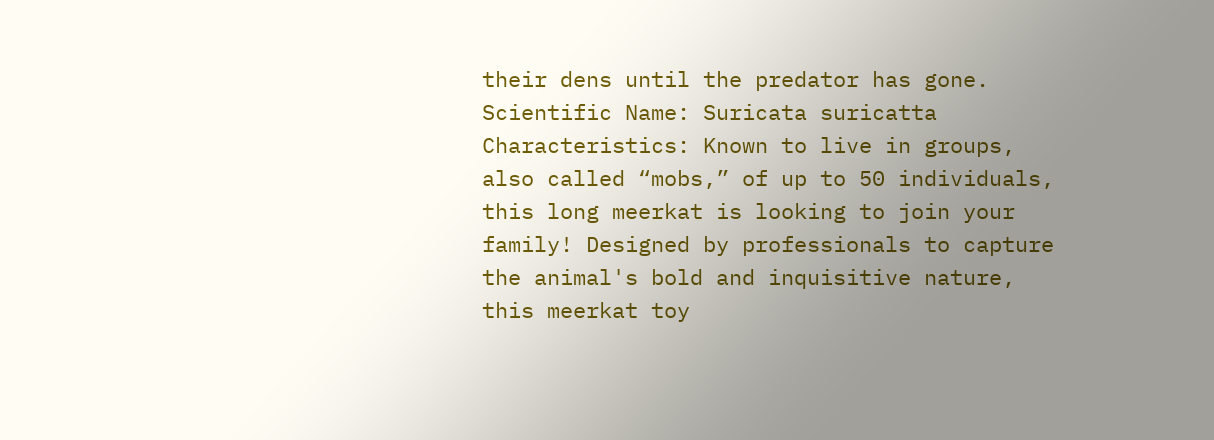their dens until the predator has gone.
Scientific Name: Suricata suricatta
Characteristics: Known to live in groups, also called “mobs,” of up to 50 individuals, this long meerkat is looking to join your family! Designed by professionals to capture the animal's bold and inquisitive nature, this meerkat toy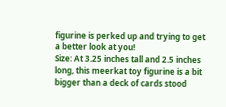figurine is perked up and trying to get a better look at you!
Size: At 3.25 inches tall and 2.5 inches long, this meerkat toy figurine is a bit bigger than a deck of cards stood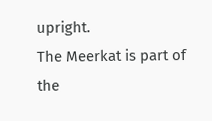upright.
The Meerkat is part of the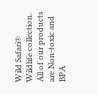Wild Safari® Wildlife collection.
All of our products are Non-toxic and BPA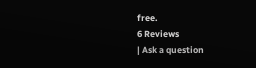free.
6 Reviews
| Ask a question